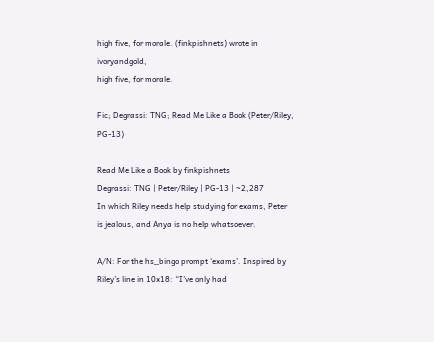high five, for morale. (finkpishnets) wrote in ivoryandgold,
high five, for morale.

Fic; Degrassi: TNG; Read Me Like a Book (Peter/Riley, PG-13)

Read Me Like a Book by finkpishnets
Degrassi: TNG | Peter/Riley | PG-13 | ~2,287
In which Riley needs help studying for exams, Peter is jealous, and Anya is no help whatsoever.

A/N: For the hs_bingo prompt ‘exams’. Inspired by Riley’s line in 10x18: “I’ve only had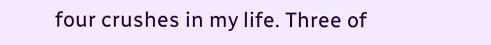four crushes in my life. Three of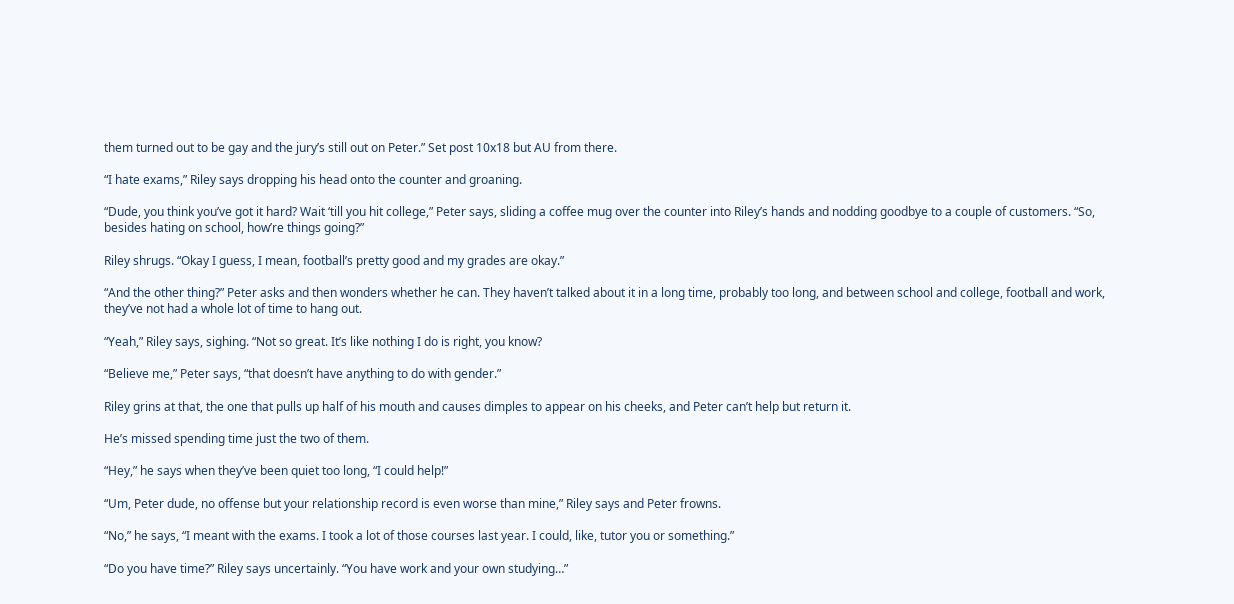them turned out to be gay and the jury’s still out on Peter.” Set post 10x18 but AU from there.

“I hate exams,” Riley says dropping his head onto the counter and groaning.

“Dude, you think you’ve got it hard? Wait ‘till you hit college,” Peter says, sliding a coffee mug over the counter into Riley’s hands and nodding goodbye to a couple of customers. “So, besides hating on school, how’re things going?”

Riley shrugs. “Okay I guess, I mean, football’s pretty good and my grades are okay.”

“And the other thing?” Peter asks and then wonders whether he can. They haven’t talked about it in a long time, probably too long, and between school and college, football and work, they’ve not had a whole lot of time to hang out.

“Yeah,” Riley says, sighing. “Not so great. It’s like nothing I do is right, you know?

“Believe me,” Peter says, “that doesn’t have anything to do with gender.”

Riley grins at that, the one that pulls up half of his mouth and causes dimples to appear on his cheeks, and Peter can’t help but return it.

He’s missed spending time just the two of them.

“Hey,” he says when they’ve been quiet too long, “I could help!”

“Um, Peter dude, no offense but your relationship record is even worse than mine,” Riley says and Peter frowns.

“No,” he says, “I meant with the exams. I took a lot of those courses last year. I could, like, tutor you or something.”

“Do you have time?” Riley says uncertainly. “You have work and your own studying…”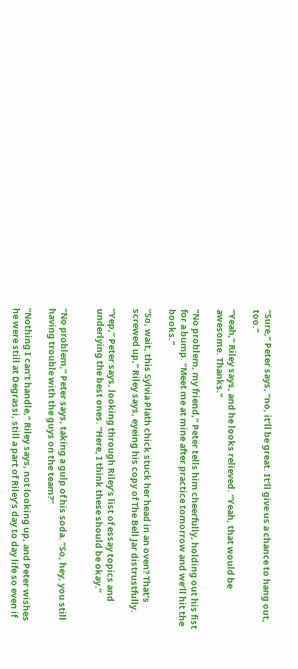“Sure,” Peter says, “no, it’ll be great. It’ll give us a chance to hang out, too.”

“Yeah,” Riley says, and he looks relieved. “Yeah, that would be awesome. Thanks.”

“No problem, my friend,” Peter tells him cheerfully, holding out his fist for a bump. “Meet me at mine after practice tomorrow and we’ll hit the books.”

“So, wait, this Sylvia Plath chick stuck her head in an oven? That’s screwed up,” Riley says, eyeing his copy of The Bell Jar distrustfully.

“Yep,” Peter says, looking through Riley’s list of essay topics and underlying the best ones. “Here, I think these should be okay.”


“No problem,” Peter says, taking a gulp of his soda. “So, hey, you still having trouble with the guys on the team?”

“Nothing I can’t handle,” Riley says, not looking up, and Peter wishes he were still at Degrassi, still a part of Riley’s day to day life so even if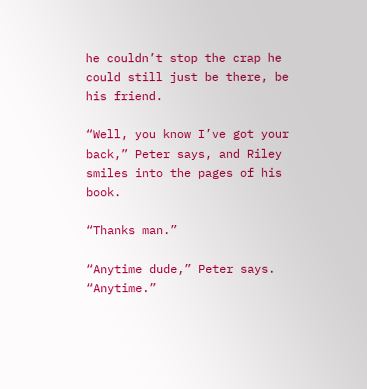he couldn’t stop the crap he could still just be there, be his friend.

“Well, you know I’ve got your back,” Peter says, and Riley smiles into the pages of his book.

“Thanks man.”

“Anytime dude,” Peter says. “Anytime.”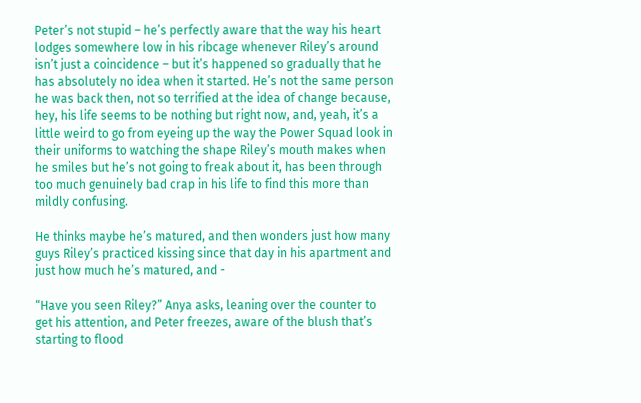Peter’s not stupid – he’s perfectly aware that the way his heart lodges somewhere low in his ribcage whenever Riley’s around isn’t just a coincidence – but it’s happened so gradually that he has absolutely no idea when it started. He’s not the same person he was back then, not so terrified at the idea of change because, hey, his life seems to be nothing but right now, and, yeah, it’s a little weird to go from eyeing up the way the Power Squad look in their uniforms to watching the shape Riley’s mouth makes when he smiles but he’s not going to freak about it, has been through too much genuinely bad crap in his life to find this more than mildly confusing.

He thinks maybe he’s matured, and then wonders just how many guys Riley’s practiced kissing since that day in his apartment and just how much he’s matured, and -

“Have you seen Riley?” Anya asks, leaning over the counter to get his attention, and Peter freezes, aware of the blush that’s starting to flood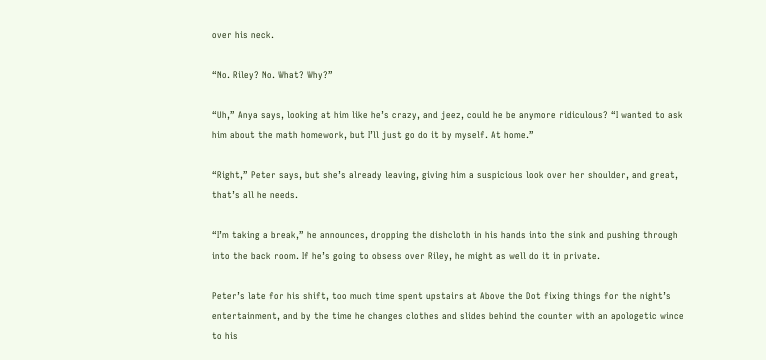over his neck.

“No. Riley? No. What? Why?”

“Uh,” Anya says, looking at him like he’s crazy, and jeez, could he be anymore ridiculous? “I wanted to ask him about the math homework, but I’ll just go do it by myself. At home.”

“Right,” Peter says, but she’s already leaving, giving him a suspicious look over her shoulder, and great, that’s all he needs.

“I’m taking a break,” he announces, dropping the dishcloth in his hands into the sink and pushing through into the back room. If he’s going to obsess over Riley, he might as well do it in private.

Peter’s late for his shift, too much time spent upstairs at Above the Dot fixing things for the night’s entertainment, and by the time he changes clothes and slides behind the counter with an apologetic wince to his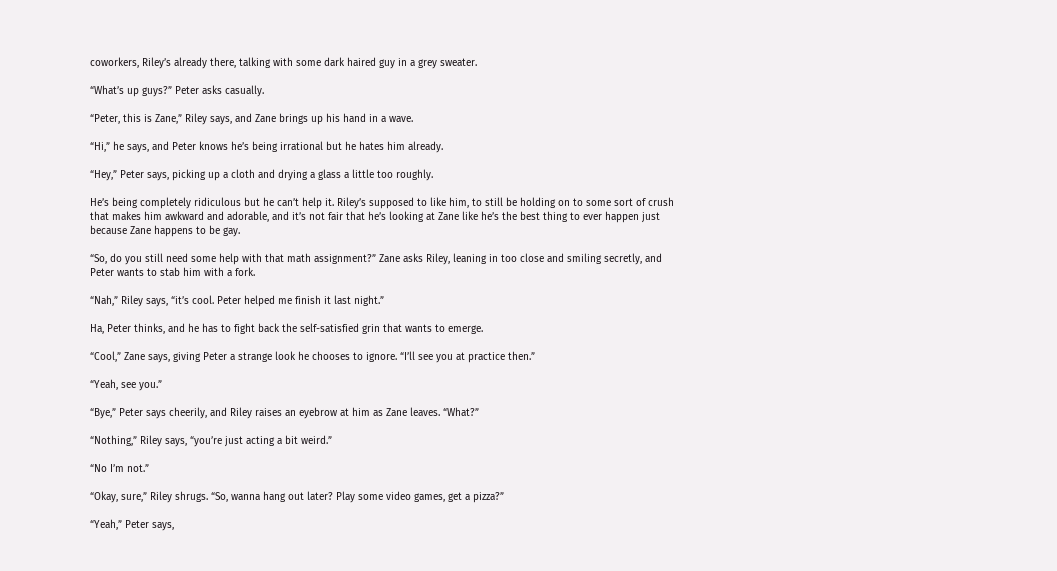coworkers, Riley’s already there, talking with some dark haired guy in a grey sweater.

“What’s up guys?” Peter asks casually.

“Peter, this is Zane,” Riley says, and Zane brings up his hand in a wave.

“Hi,” he says, and Peter knows he’s being irrational but he hates him already.

“Hey,” Peter says, picking up a cloth and drying a glass a little too roughly.

He’s being completely ridiculous but he can’t help it. Riley’s supposed to like him, to still be holding on to some sort of crush that makes him awkward and adorable, and it’s not fair that he’s looking at Zane like he’s the best thing to ever happen just because Zane happens to be gay.

“So, do you still need some help with that math assignment?” Zane asks Riley, leaning in too close and smiling secretly, and Peter wants to stab him with a fork.

“Nah,” Riley says, “it’s cool. Peter helped me finish it last night.”

Ha, Peter thinks, and he has to fight back the self-satisfied grin that wants to emerge.

“Cool,” Zane says, giving Peter a strange look he chooses to ignore. “I’ll see you at practice then.”

“Yeah, see you.”

“Bye,” Peter says cheerily, and Riley raises an eyebrow at him as Zane leaves. “What?”

“Nothing,” Riley says, “you’re just acting a bit weird.”

“No I’m not.”

“Okay, sure,” Riley shrugs. “So, wanna hang out later? Play some video games, get a pizza?”

“Yeah,” Peter says,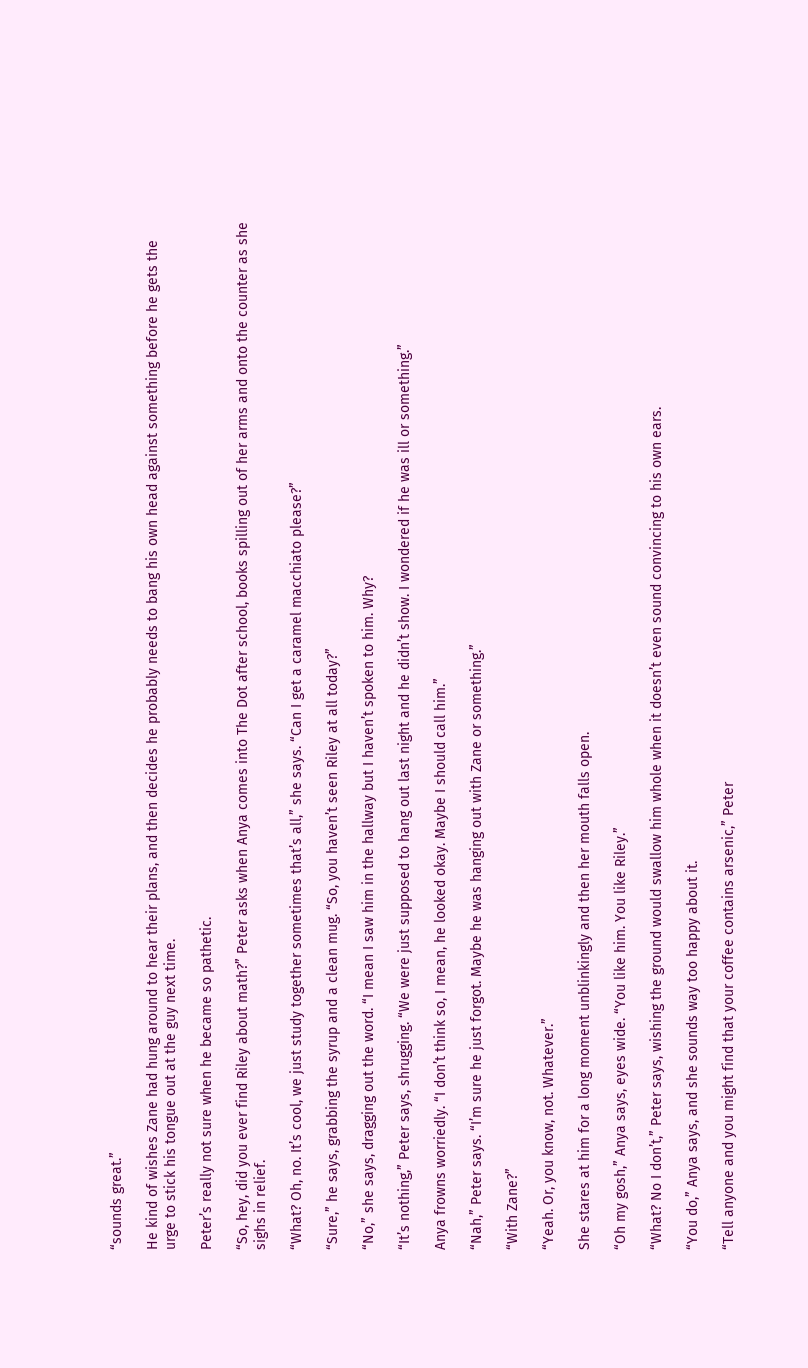“sounds great.”

He kind of wishes Zane had hung around to hear their plans, and then decides he probably needs to bang his own head against something before he gets the urge to stick his tongue out at the guy next time.

Peter’s really not sure when he became so pathetic.

“So, hey, did you ever find Riley about math?” Peter asks when Anya comes into The Dot after school, books spilling out of her arms and onto the counter as she sighs in relief.

“What? Oh, no. It’s cool, we just study together sometimes that’s all,” she says. “Can I get a caramel macchiato please?”

“Sure,” he says, grabbing the syrup and a clean mug. “So, you haven’t seen Riley at all today?”

“No,” she says, dragging out the word. “I mean I saw him in the hallway but I haven’t spoken to him. Why?

“It’s nothing,” Peter says, shrugging. “We were just supposed to hang out last night and he didn’t show. I wondered if he was ill or something.”

Anya frowns worriedly. “I don’t think so, I mean, he looked okay. Maybe I should call him.”

“Nah,” Peter says. “I’m sure he just forgot. Maybe he was hanging out with Zane or something.”

“With Zane?”

“Yeah. Or, you know, not. Whatever.”

She stares at him for a long moment unblinkingly and then her mouth falls open.

“Oh my gosh,” Anya says, eyes wide. “You like him. You like Riley.”

“What? No I don’t,” Peter says, wishing the ground would swallow him whole when it doesn’t even sound convincing to his own ears.

“You do,” Anya says, and she sounds way too happy about it.

“Tell anyone and you might find that your coffee contains arsenic,” Peter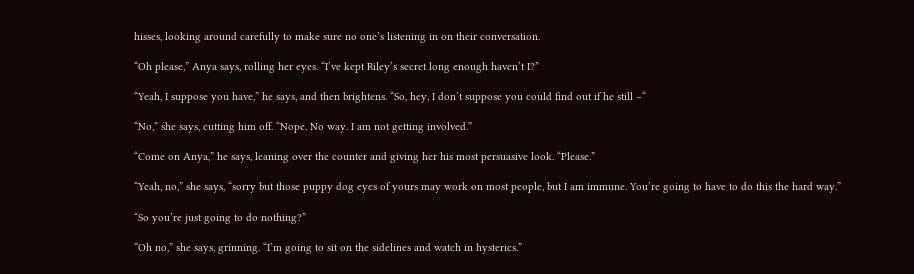hisses, looking around carefully to make sure no one’s listening in on their conversation.

“Oh please,” Anya says, rolling her eyes. “I’ve kept Riley’s secret long enough haven’t I?”

“Yeah, I suppose you have,” he says, and then brightens. “So, hey, I don’t suppose you could find out if he still –“

“No,” she says, cutting him off. “Nope. No way. I am not getting involved.”

“Come on Anya,” he says, leaning over the counter and giving her his most persuasive look. “Please.”

“Yeah, no,” she says, “sorry but those puppy dog eyes of yours may work on most people, but I am immune. You’re going to have to do this the hard way.”

“So you’re just going to do nothing?”

“Oh no,” she says, grinning. “I’m going to sit on the sidelines and watch in hysterics.”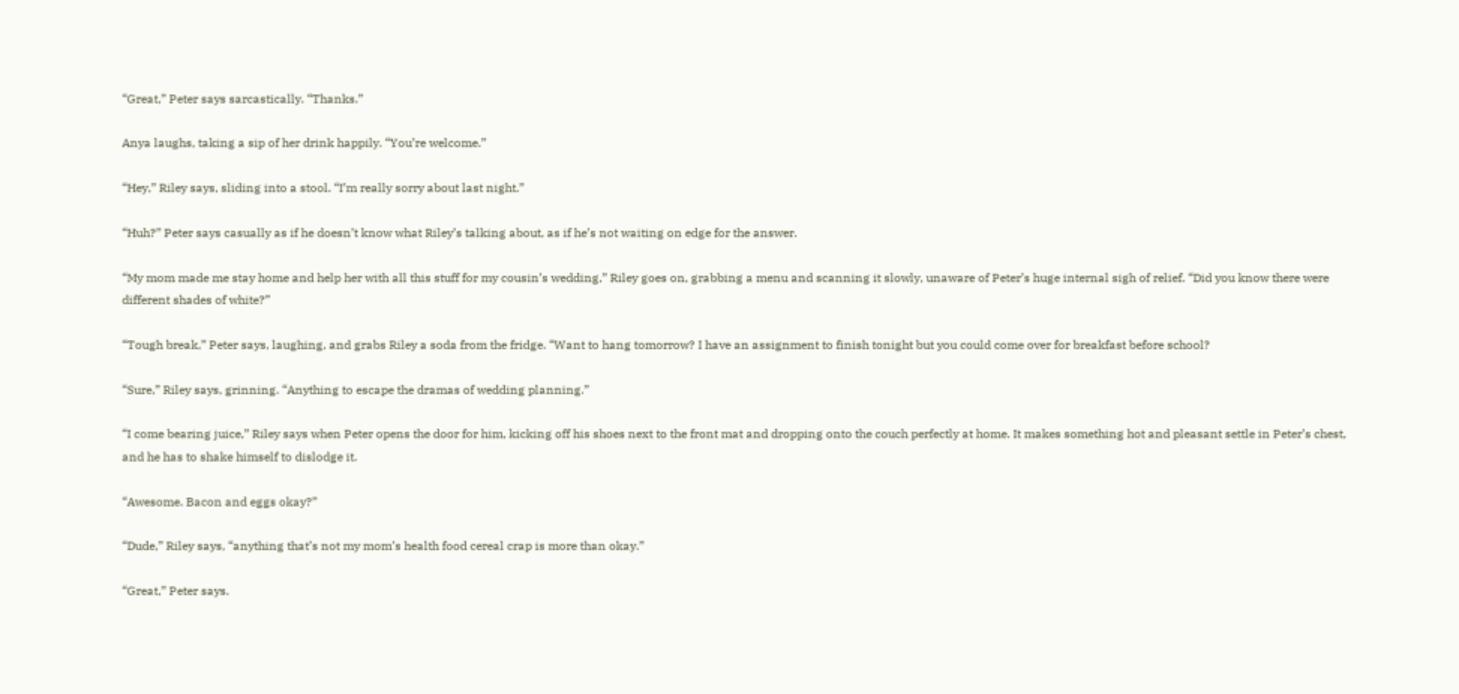“Great,” Peter says sarcastically. “Thanks.”

Anya laughs, taking a sip of her drink happily. “You’re welcome.”

“Hey,” Riley says, sliding into a stool. “I’m really sorry about last night.”

“Huh?” Peter says casually as if he doesn’t know what Riley’s talking about, as if he’s not waiting on edge for the answer.

“My mom made me stay home and help her with all this stuff for my cousin’s wedding,” Riley goes on, grabbing a menu and scanning it slowly, unaware of Peter’s huge internal sigh of relief. “Did you know there were different shades of white?”

“Tough break,” Peter says, laughing, and grabs Riley a soda from the fridge. “Want to hang tomorrow? I have an assignment to finish tonight but you could come over for breakfast before school?

“Sure,” Riley says, grinning. “Anything to escape the dramas of wedding planning.”

“I come bearing juice,” Riley says when Peter opens the door for him, kicking off his shoes next to the front mat and dropping onto the couch perfectly at home. It makes something hot and pleasant settle in Peter’s chest, and he has to shake himself to dislodge it.

“Awesome. Bacon and eggs okay?”

“Dude,” Riley says, “anything that’s not my mom’s health food cereal crap is more than okay.”

“Great,” Peter says.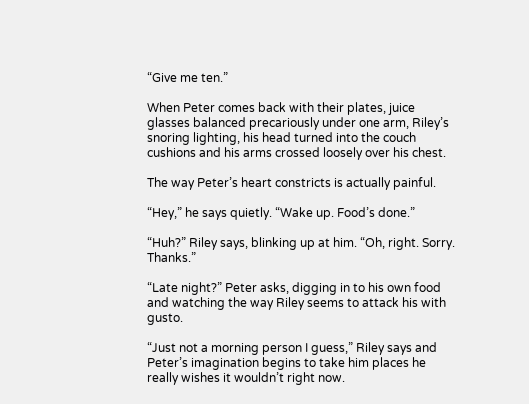“Give me ten.”

When Peter comes back with their plates, juice glasses balanced precariously under one arm, Riley’s snoring lighting, his head turned into the couch cushions and his arms crossed loosely over his chest.

The way Peter’s heart constricts is actually painful.

“Hey,” he says quietly. “Wake up. Food’s done.”

“Huh?” Riley says, blinking up at him. “Oh, right. Sorry. Thanks.”

“Late night?” Peter asks, digging in to his own food and watching the way Riley seems to attack his with gusto.

“Just not a morning person I guess,” Riley says and Peter’s imagination begins to take him places he really wishes it wouldn’t right now.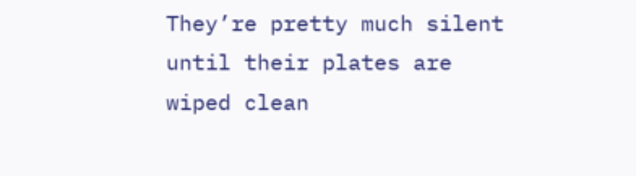They’re pretty much silent until their plates are wiped clean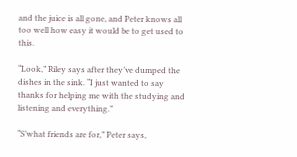and the juice is all gone, and Peter knows all too well how easy it would be to get used to this.

“Look,” Riley says after they’ve dumped the dishes in the sink. “I just wanted to say thanks for helping me with the studying and listening and everything.”

“S’what friends are for,” Peter says,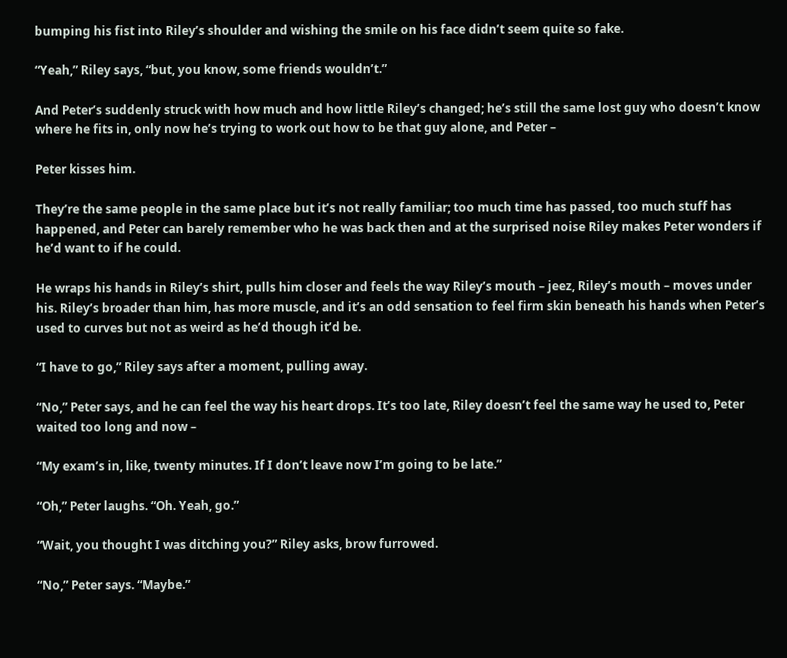bumping his fist into Riley’s shoulder and wishing the smile on his face didn’t seem quite so fake.

“Yeah,” Riley says, “but, you know, some friends wouldn’t.”

And Peter’s suddenly struck with how much and how little Riley’s changed; he’s still the same lost guy who doesn’t know where he fits in, only now he’s trying to work out how to be that guy alone, and Peter –

Peter kisses him.

They’re the same people in the same place but it’s not really familiar; too much time has passed, too much stuff has happened, and Peter can barely remember who he was back then and at the surprised noise Riley makes Peter wonders if he’d want to if he could.

He wraps his hands in Riley’s shirt, pulls him closer and feels the way Riley’s mouth – jeez, Riley’s mouth – moves under his. Riley’s broader than him, has more muscle, and it’s an odd sensation to feel firm skin beneath his hands when Peter’s used to curves but not as weird as he’d though it’d be.

“I have to go,” Riley says after a moment, pulling away.

“No,” Peter says, and he can feel the way his heart drops. It’s too late, Riley doesn’t feel the same way he used to, Peter waited too long and now –

“My exam’s in, like, twenty minutes. If I don’t leave now I’m going to be late.”

“Oh,” Peter laughs. “Oh. Yeah, go.”

“Wait, you thought I was ditching you?” Riley asks, brow furrowed.

“No,” Peter says. “Maybe.”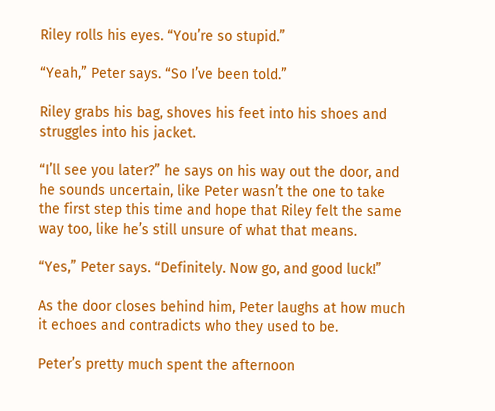Riley rolls his eyes. “You’re so stupid.”

“Yeah,” Peter says. “So I’ve been told.”

Riley grabs his bag, shoves his feet into his shoes and struggles into his jacket.

“I’ll see you later?” he says on his way out the door, and he sounds uncertain, like Peter wasn’t the one to take the first step this time and hope that Riley felt the same way too, like he’s still unsure of what that means.

“Yes,” Peter says. “Definitely. Now go, and good luck!”

As the door closes behind him, Peter laughs at how much it echoes and contradicts who they used to be.

Peter’s pretty much spent the afternoon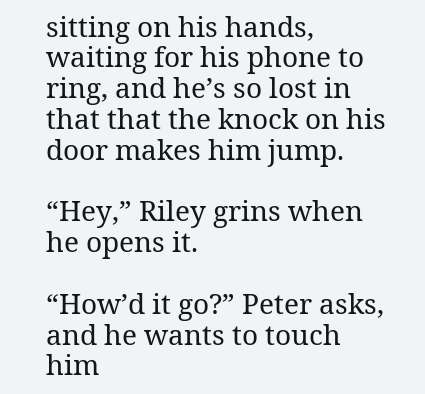sitting on his hands, waiting for his phone to ring, and he’s so lost in that that the knock on his door makes him jump.

“Hey,” Riley grins when he opens it.

“How’d it go?” Peter asks, and he wants to touch him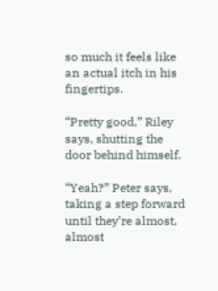so much it feels like an actual itch in his fingertips.

“Pretty good,” Riley says, shutting the door behind himself.

“Yeah?” Peter says, taking a step forward until they’re almost, almost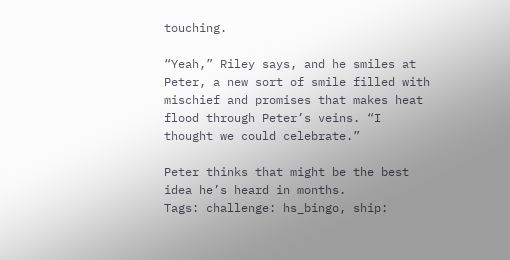touching.

“Yeah,” Riley says, and he smiles at Peter, a new sort of smile filled with mischief and promises that makes heat flood through Peter’s veins. “I thought we could celebrate.”

Peter thinks that might be the best idea he’s heard in months.
Tags: challenge: hs_bingo, ship: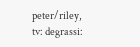peter/riley, tv: degrassi: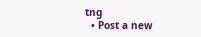tng
  • Post a new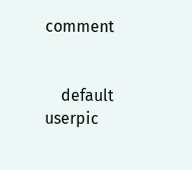comment


    default userpic